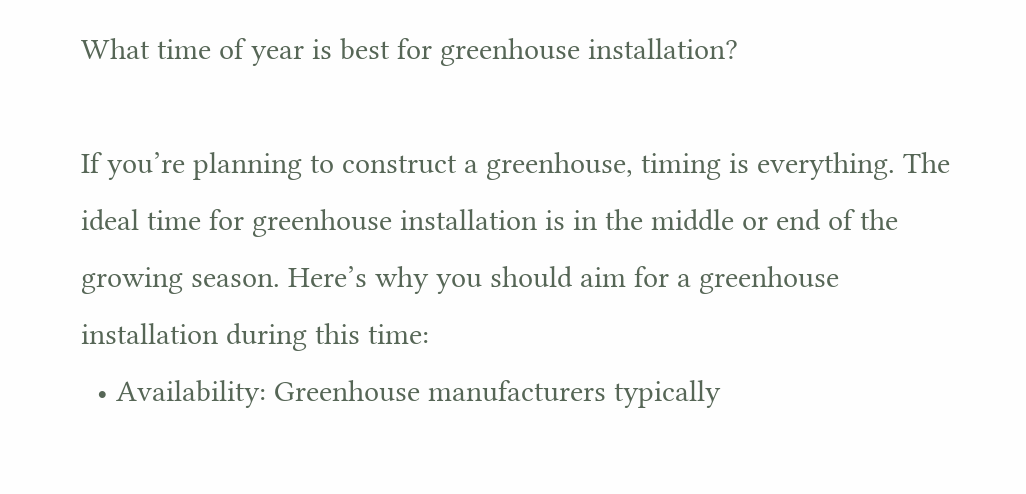What time of year is best for greenhouse installation?

If you’re planning to construct a greenhouse, timing is everything. The ideal time for greenhouse installation is in the middle or end of the growing season. Here’s why you should aim for a greenhouse installation during this time:
  • Availability: Greenhouse manufacturers typically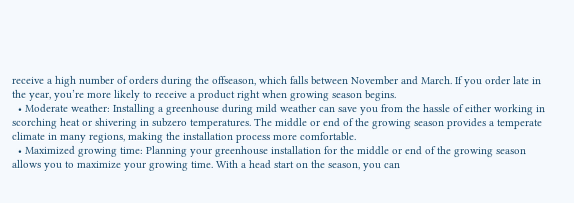receive a high number of orders during the offseason, which falls between November and March. If you order late in the year, you’re more likely to receive a product right when growing season begins.
  • Moderate weather: Installing a greenhouse during mild weather can save you from the hassle of either working in scorching heat or shivering in subzero temperatures. The middle or end of the growing season provides a temperate climate in many regions, making the installation process more comfortable.
  • Maximized growing time: Planning your greenhouse installation for the middle or end of the growing season allows you to maximize your growing time. With a head start on the season, you can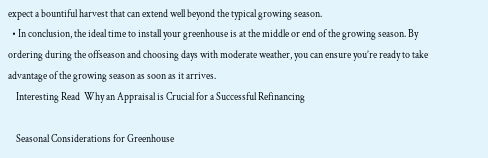expect a bountiful harvest that can extend well beyond the typical growing season.
  • In conclusion, the ideal time to install your greenhouse is at the middle or end of the growing season. By ordering during the offseason and choosing days with moderate weather, you can ensure you’re ready to take advantage of the growing season as soon as it arrives.
    Interesting Read  Why an Appraisal is Crucial for a Successful Refinancing

    Seasonal Considerations for Greenhouse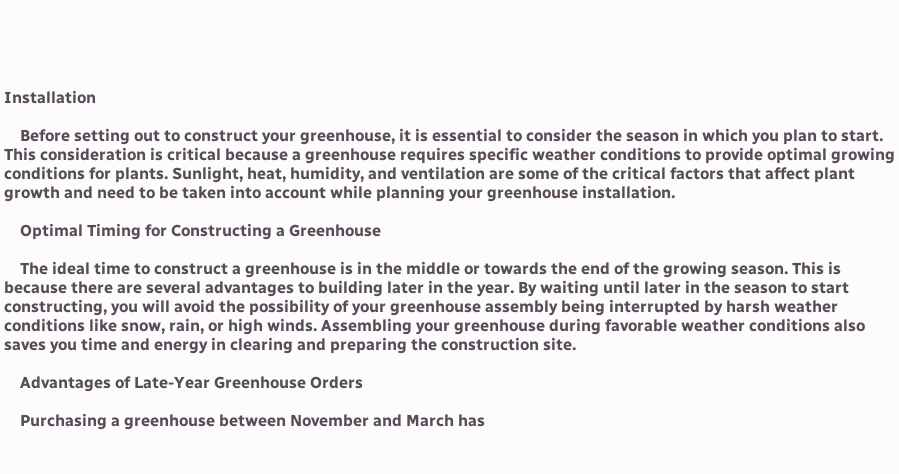Installation

    Before setting out to construct your greenhouse, it is essential to consider the season in which you plan to start. This consideration is critical because a greenhouse requires specific weather conditions to provide optimal growing conditions for plants. Sunlight, heat, humidity, and ventilation are some of the critical factors that affect plant growth and need to be taken into account while planning your greenhouse installation.

    Optimal Timing for Constructing a Greenhouse

    The ideal time to construct a greenhouse is in the middle or towards the end of the growing season. This is because there are several advantages to building later in the year. By waiting until later in the season to start constructing, you will avoid the possibility of your greenhouse assembly being interrupted by harsh weather conditions like snow, rain, or high winds. Assembling your greenhouse during favorable weather conditions also saves you time and energy in clearing and preparing the construction site.

    Advantages of Late-Year Greenhouse Orders

    Purchasing a greenhouse between November and March has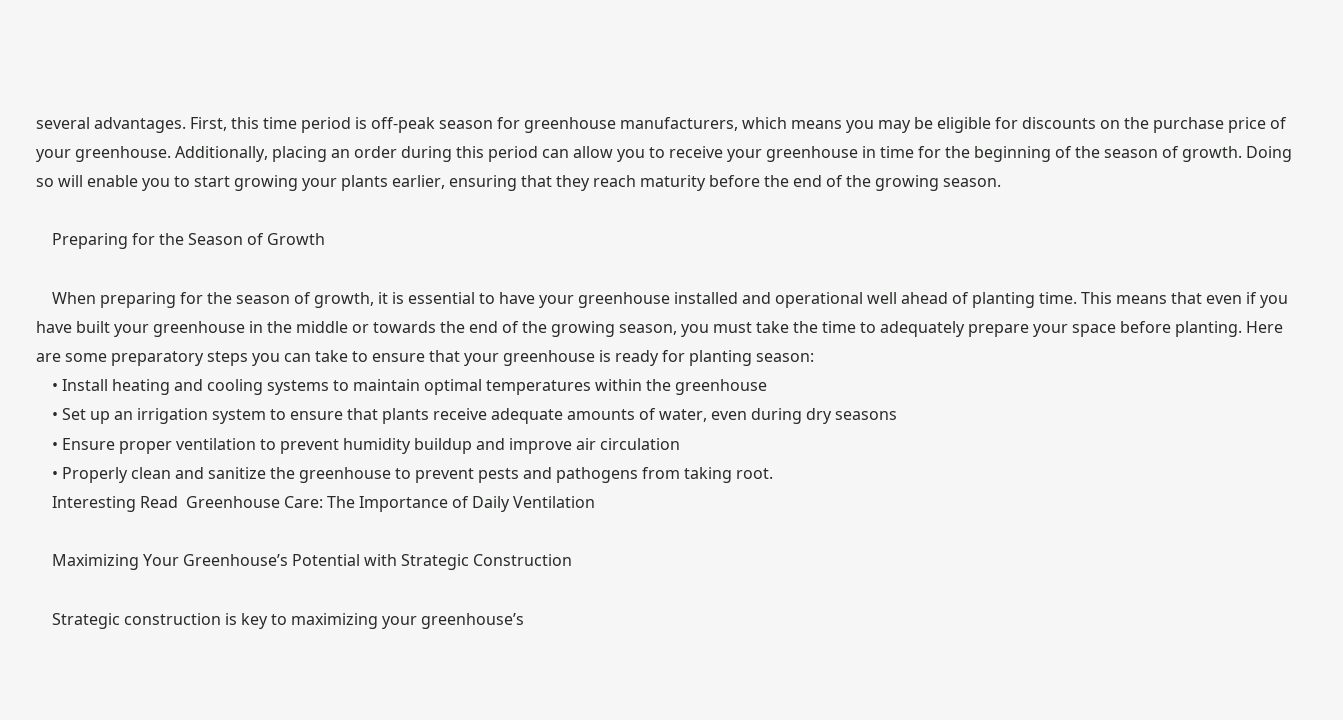several advantages. First, this time period is off-peak season for greenhouse manufacturers, which means you may be eligible for discounts on the purchase price of your greenhouse. Additionally, placing an order during this period can allow you to receive your greenhouse in time for the beginning of the season of growth. Doing so will enable you to start growing your plants earlier, ensuring that they reach maturity before the end of the growing season.

    Preparing for the Season of Growth

    When preparing for the season of growth, it is essential to have your greenhouse installed and operational well ahead of planting time. This means that even if you have built your greenhouse in the middle or towards the end of the growing season, you must take the time to adequately prepare your space before planting. Here are some preparatory steps you can take to ensure that your greenhouse is ready for planting season:
    • Install heating and cooling systems to maintain optimal temperatures within the greenhouse
    • Set up an irrigation system to ensure that plants receive adequate amounts of water, even during dry seasons
    • Ensure proper ventilation to prevent humidity buildup and improve air circulation
    • Properly clean and sanitize the greenhouse to prevent pests and pathogens from taking root.
    Interesting Read  Greenhouse Care: The Importance of Daily Ventilation

    Maximizing Your Greenhouse’s Potential with Strategic Construction

    Strategic construction is key to maximizing your greenhouse’s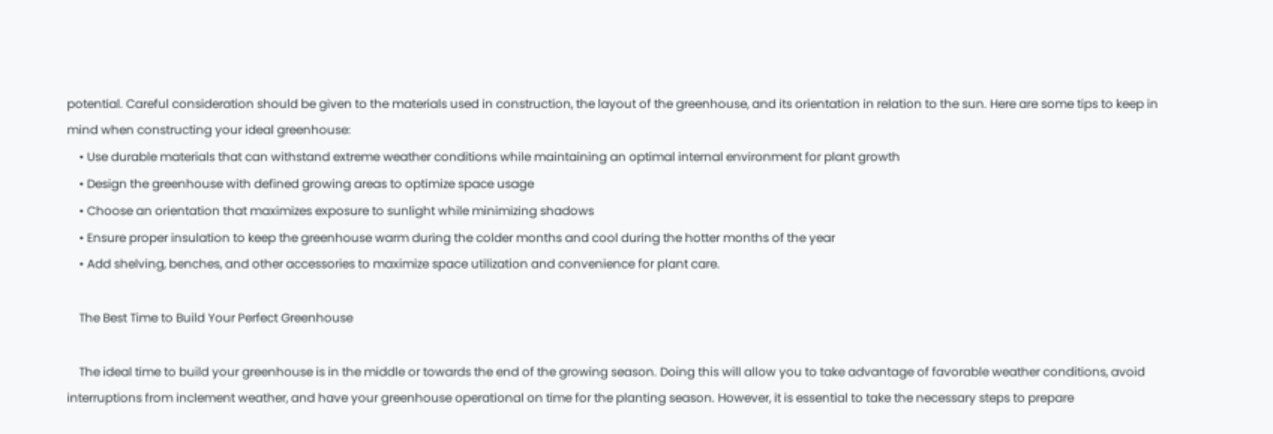potential. Careful consideration should be given to the materials used in construction, the layout of the greenhouse, and its orientation in relation to the sun. Here are some tips to keep in mind when constructing your ideal greenhouse:
    • Use durable materials that can withstand extreme weather conditions while maintaining an optimal internal environment for plant growth
    • Design the greenhouse with defined growing areas to optimize space usage
    • Choose an orientation that maximizes exposure to sunlight while minimizing shadows
    • Ensure proper insulation to keep the greenhouse warm during the colder months and cool during the hotter months of the year
    • Add shelving, benches, and other accessories to maximize space utilization and convenience for plant care.

    The Best Time to Build Your Perfect Greenhouse

    The ideal time to build your greenhouse is in the middle or towards the end of the growing season. Doing this will allow you to take advantage of favorable weather conditions, avoid interruptions from inclement weather, and have your greenhouse operational on time for the planting season. However, it is essential to take the necessary steps to prepare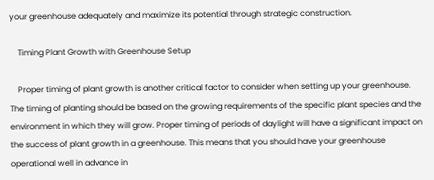your greenhouse adequately and maximize its potential through strategic construction.

    Timing Plant Growth with Greenhouse Setup

    Proper timing of plant growth is another critical factor to consider when setting up your greenhouse. The timing of planting should be based on the growing requirements of the specific plant species and the environment in which they will grow. Proper timing of periods of daylight will have a significant impact on the success of plant growth in a greenhouse. This means that you should have your greenhouse operational well in advance in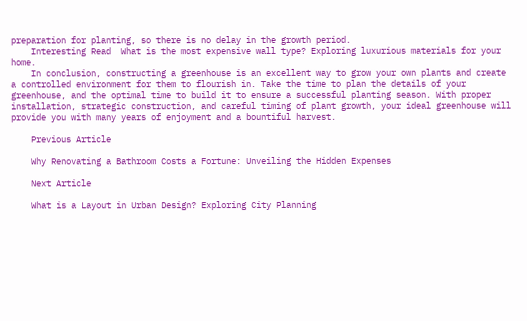preparation for planting, so there is no delay in the growth period.
    Interesting Read  What is the most expensive wall type? Exploring luxurious materials for your home.
    In conclusion, constructing a greenhouse is an excellent way to grow your own plants and create a controlled environment for them to flourish in. Take the time to plan the details of your greenhouse, and the optimal time to build it to ensure a successful planting season. With proper installation, strategic construction, and careful timing of plant growth, your ideal greenhouse will provide you with many years of enjoyment and a bountiful harvest.

    Previous Article

    Why Renovating a Bathroom Costs a Fortune: Unveiling the Hidden Expenses

    Next Article

    What is a Layout in Urban Design? Exploring City Planning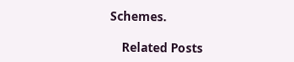Schemes.

    Related Posts